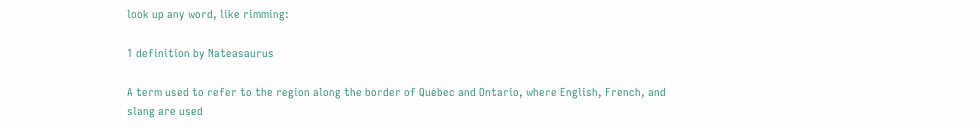look up any word, like rimming:

1 definition by Nateasaurus

A term used to refer to the region along the border of Quebec and Ontario, where English, French, and slang are used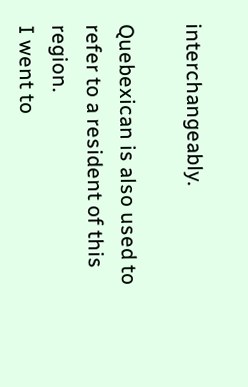interchangeably.

Quebexican is also used to refer to a resident of this region.
I went to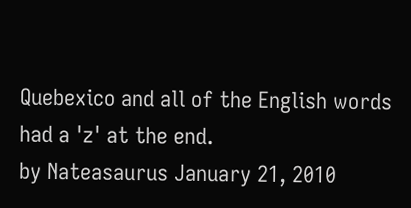Quebexico and all of the English words had a 'z' at the end.
by Nateasaurus January 21, 2010